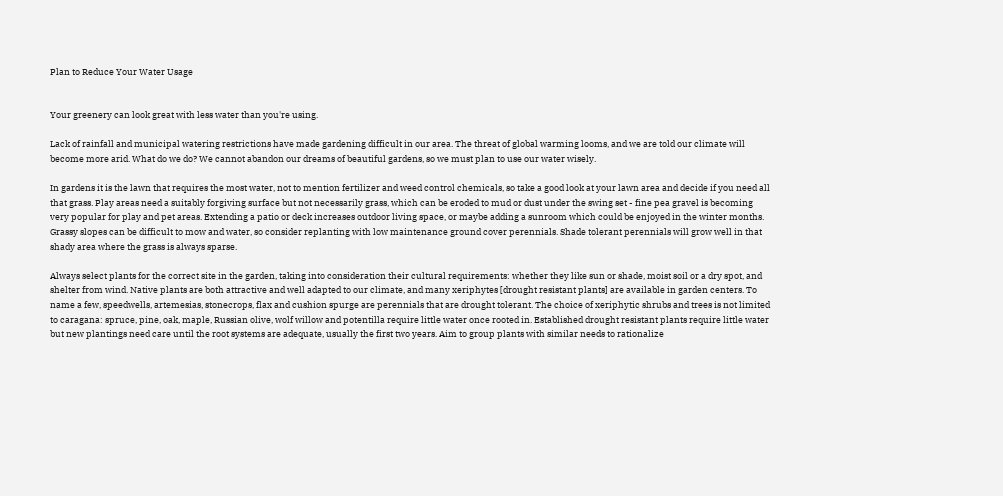Plan to Reduce Your Water Usage


Your greenery can look great with less water than you're using.

Lack of rainfall and municipal watering restrictions have made gardening difficult in our area. The threat of global warming looms, and we are told our climate will become more arid. What do we do? We cannot abandon our dreams of beautiful gardens, so we must plan to use our water wisely.

In gardens it is the lawn that requires the most water, not to mention fertilizer and weed control chemicals, so take a good look at your lawn area and decide if you need all that grass. Play areas need a suitably forgiving surface but not necessarily grass, which can be eroded to mud or dust under the swing set - fine pea gravel is becoming very popular for play and pet areas. Extending a patio or deck increases outdoor living space, or maybe adding a sunroom which could be enjoyed in the winter months. Grassy slopes can be difficult to mow and water, so consider replanting with low maintenance ground cover perennials. Shade tolerant perennials will grow well in that shady area where the grass is always sparse.

Always select plants for the correct site in the garden, taking into consideration their cultural requirements: whether they like sun or shade, moist soil or a dry spot, and shelter from wind. Native plants are both attractive and well adapted to our climate, and many xeriphytes [drought resistant plants] are available in garden centers. To name a few, speedwells, artemesias, stonecrops, flax and cushion spurge are perennials that are drought tolerant. The choice of xeriphytic shrubs and trees is not limited to caragana: spruce, pine, oak, maple, Russian olive, wolf willow and potentilla require little water once rooted in. Established drought resistant plants require little water but new plantings need care until the root systems are adequate, usually the first two years. Aim to group plants with similar needs to rationalize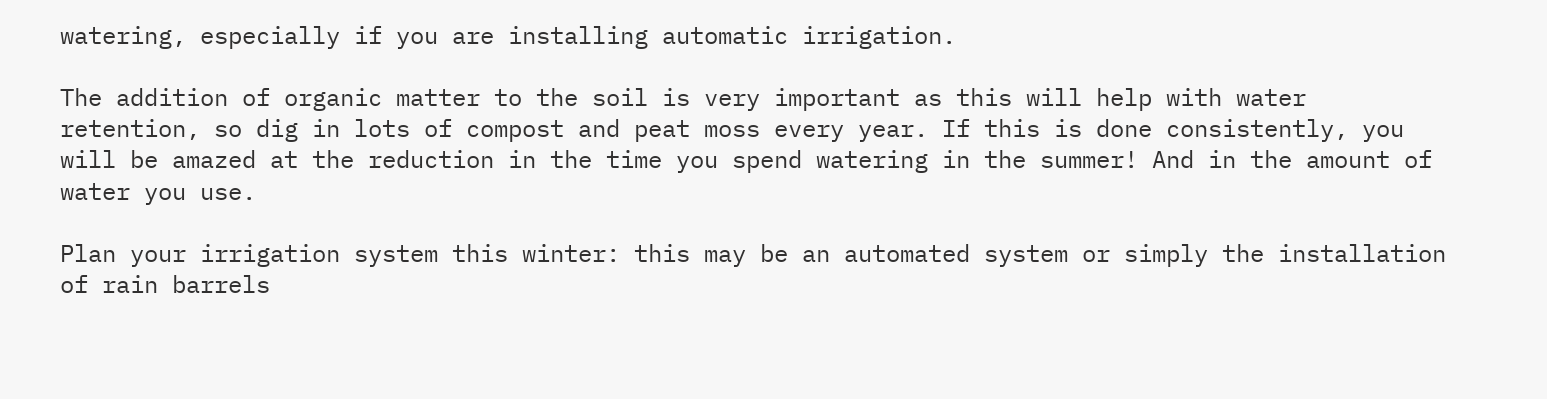watering, especially if you are installing automatic irrigation.

The addition of organic matter to the soil is very important as this will help with water retention, so dig in lots of compost and peat moss every year. If this is done consistently, you will be amazed at the reduction in the time you spend watering in the summer! And in the amount of water you use.

Plan your irrigation system this winter: this may be an automated system or simply the installation of rain barrels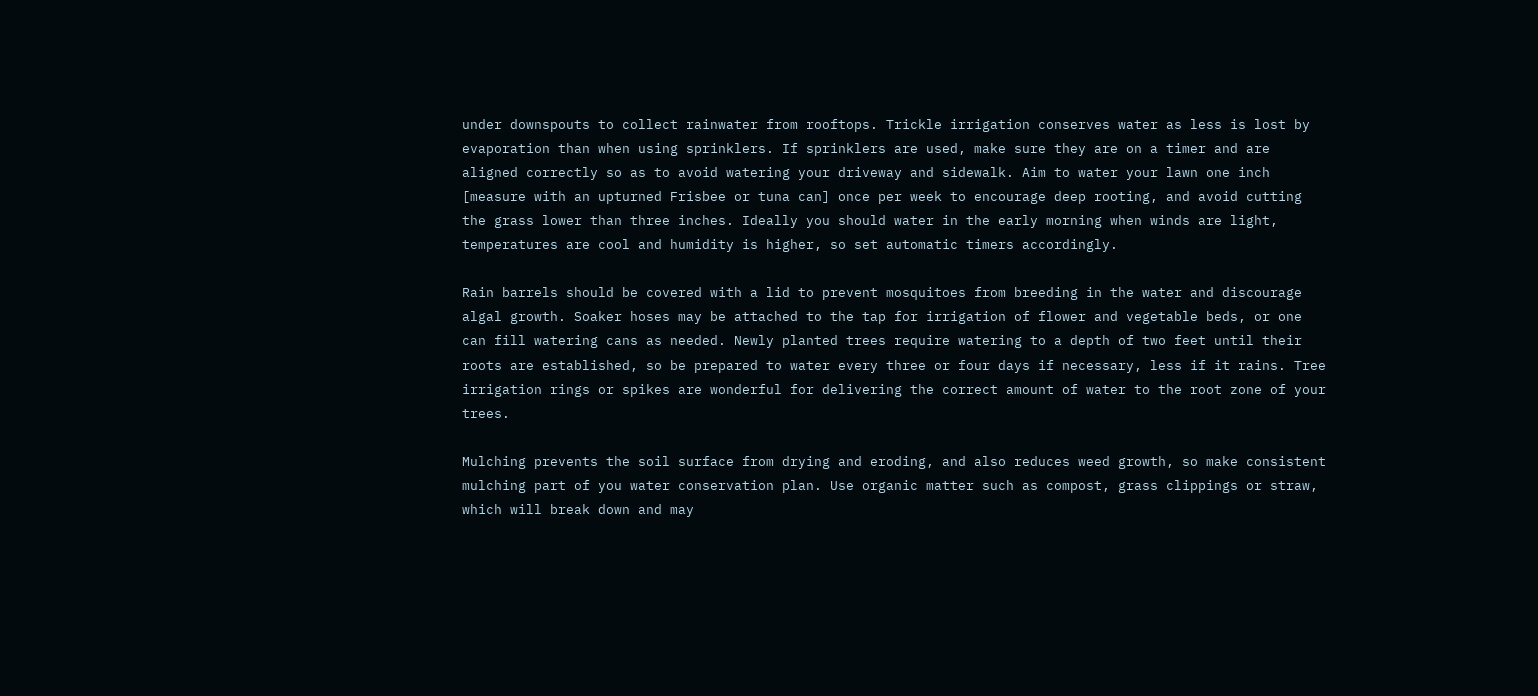under downspouts to collect rainwater from rooftops. Trickle irrigation conserves water as less is lost by evaporation than when using sprinklers. If sprinklers are used, make sure they are on a timer and are aligned correctly so as to avoid watering your driveway and sidewalk. Aim to water your lawn one inch [measure with an upturned Frisbee or tuna can] once per week to encourage deep rooting, and avoid cutting the grass lower than three inches. Ideally you should water in the early morning when winds are light, temperatures are cool and humidity is higher, so set automatic timers accordingly.

Rain barrels should be covered with a lid to prevent mosquitoes from breeding in the water and discourage algal growth. Soaker hoses may be attached to the tap for irrigation of flower and vegetable beds, or one can fill watering cans as needed. Newly planted trees require watering to a depth of two feet until their roots are established, so be prepared to water every three or four days if necessary, less if it rains. Tree irrigation rings or spikes are wonderful for delivering the correct amount of water to the root zone of your trees.

Mulching prevents the soil surface from drying and eroding, and also reduces weed growth, so make consistent mulching part of you water conservation plan. Use organic matter such as compost, grass clippings or straw, which will break down and may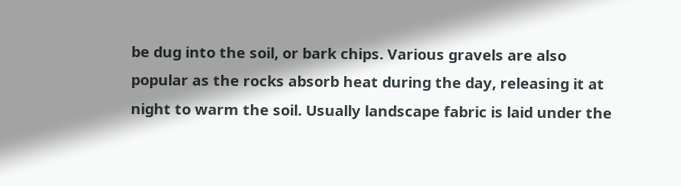be dug into the soil, or bark chips. Various gravels are also popular as the rocks absorb heat during the day, releasing it at night to warm the soil. Usually landscape fabric is laid under the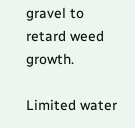gravel to retard weed growth.

Limited water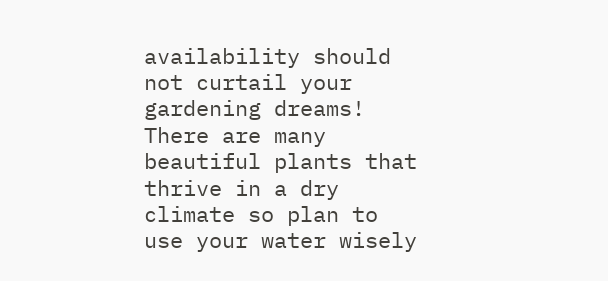availability should not curtail your gardening dreams! There are many beautiful plants that thrive in a dry climate so plan to use your water wisely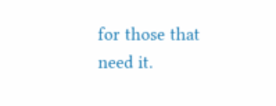for those that need it.